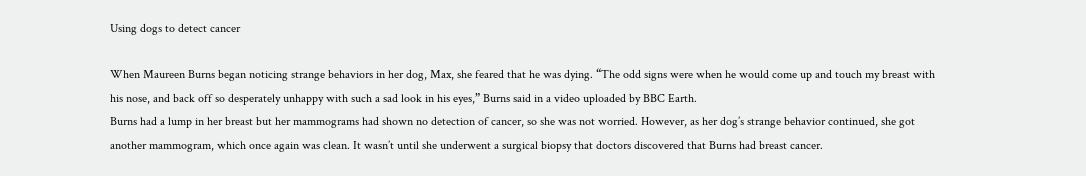Using dogs to detect cancer

When Maureen Burns began noticing strange behaviors in her dog, Max, she feared that he was dying. “The odd signs were when he would come up and touch my breast with his nose, and back off so desperately unhappy with such a sad look in his eyes,” Burns said in a video uploaded by BBC Earth.
Burns had a lump in her breast but her mammograms had shown no detection of cancer, so she was not worried. However, as her dog’s strange behavior continued, she got another mammogram, which once again was clean. It wasn’t until she underwent a surgical biopsy that doctors discovered that Burns had breast cancer.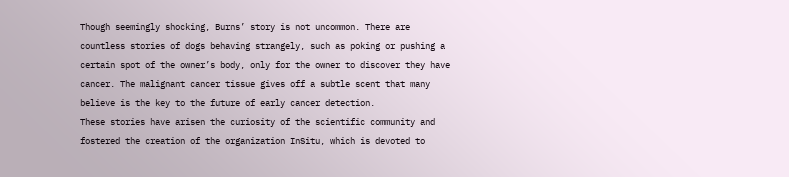Though seemingly shocking, Burns’ story is not uncommon. There are countless stories of dogs behaving strangely, such as poking or pushing a certain spot of the owner’s body, only for the owner to discover they have cancer. The malignant cancer tissue gives off a subtle scent that many believe is the key to the future of early cancer detection.
These stories have arisen the curiosity of the scientific community and fostered the creation of the organization InSitu, which is devoted to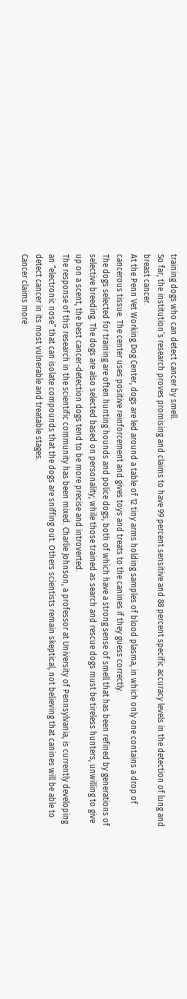training dogs who can detect cancer by smell.
So far, the institution’s research proves promising and claims to have 99 percent sensitive and 88 percent specific accuracy levels in the detection of lung and breast cancer.
At the Penn Vet Working Dog Center, dogs are led around a table of 12 tiny arms holding samples of blood plasma, in which only one contains a drop of cancerous tissue. The center uses positive reinforcement and gives toys and treats to the canines if they guess correctly.
The dogs selected for training are often hunting hounds and police dogs, both of which have a strong sense of smell that has been refined by generations of selective breeding. The dogs are also selected based on personality; while those trained as search and rescue dogs must be tireless hunters, unwilling to give up on a scent, the best cancer-detection dogs tend to be more precise and introverted.
The response of this research in the scientific community has been mixed. Charlie Johnson, a professor at University of Pennsylvania, is currently developing an “electronic nose” that can isolate compounds that the dogs are sniffing out. Others scientists remain skeptical, not believing that canines will be able to detect cancer in its most vulnerable and treatable stages.
Cancer claims more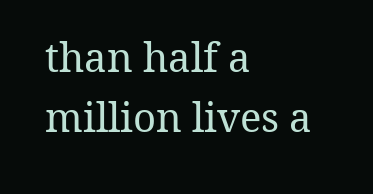than half a million lives a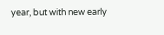year, but with new early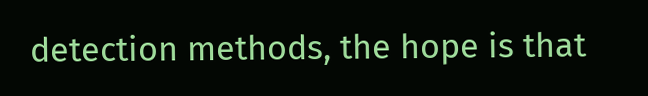detection methods, the hope is that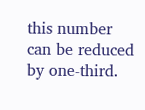this number can be reduced by one-third.